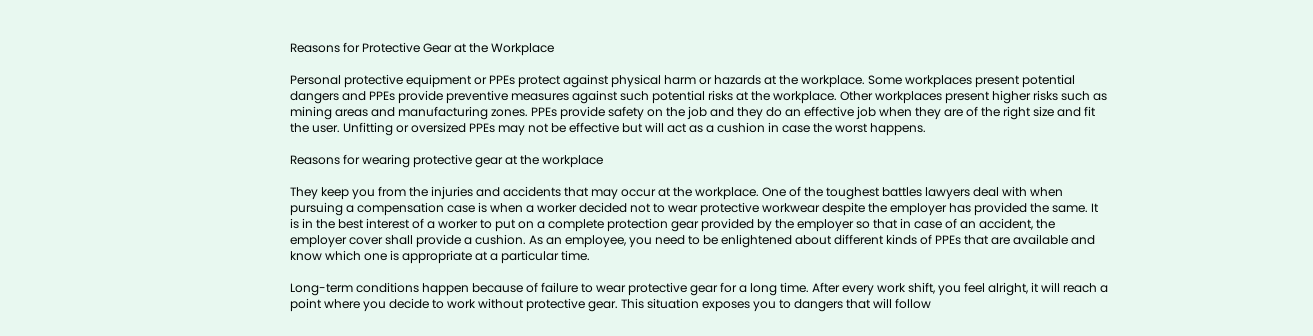Reasons for Protective Gear at the Workplace

Personal protective equipment or PPEs protect against physical harm or hazards at the workplace. Some workplaces present potential dangers and PPEs provide preventive measures against such potential risks at the workplace. Other workplaces present higher risks such as mining areas and manufacturing zones. PPEs provide safety on the job and they do an effective job when they are of the right size and fit the user. Unfitting or oversized PPEs may not be effective but will act as a cushion in case the worst happens.

Reasons for wearing protective gear at the workplace

They keep you from the injuries and accidents that may occur at the workplace. One of the toughest battles lawyers deal with when pursuing a compensation case is when a worker decided not to wear protective workwear despite the employer has provided the same. It is in the best interest of a worker to put on a complete protection gear provided by the employer so that in case of an accident, the employer cover shall provide a cushion. As an employee, you need to be enlightened about different kinds of PPEs that are available and know which one is appropriate at a particular time.

Long-term conditions happen because of failure to wear protective gear for a long time. After every work shift, you feel alright, it will reach a point where you decide to work without protective gear. This situation exposes you to dangers that will follow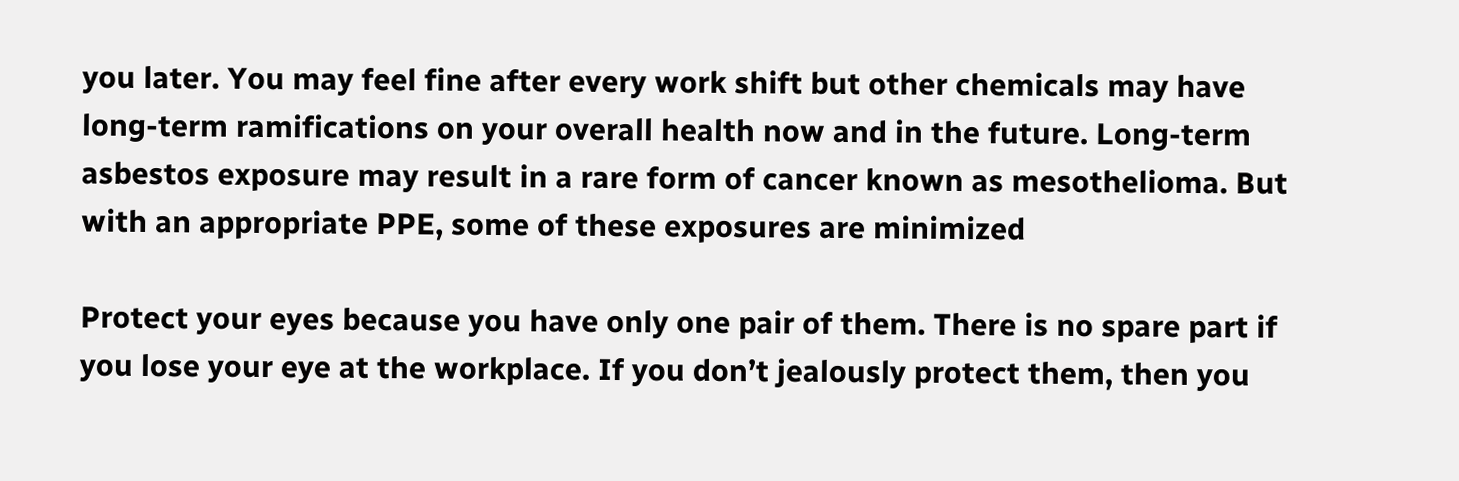you later. You may feel fine after every work shift but other chemicals may have long-term ramifications on your overall health now and in the future. Long-term asbestos exposure may result in a rare form of cancer known as mesothelioma. But with an appropriate PPE, some of these exposures are minimized

Protect your eyes because you have only one pair of them. There is no spare part if you lose your eye at the workplace. If you don’t jealously protect them, then you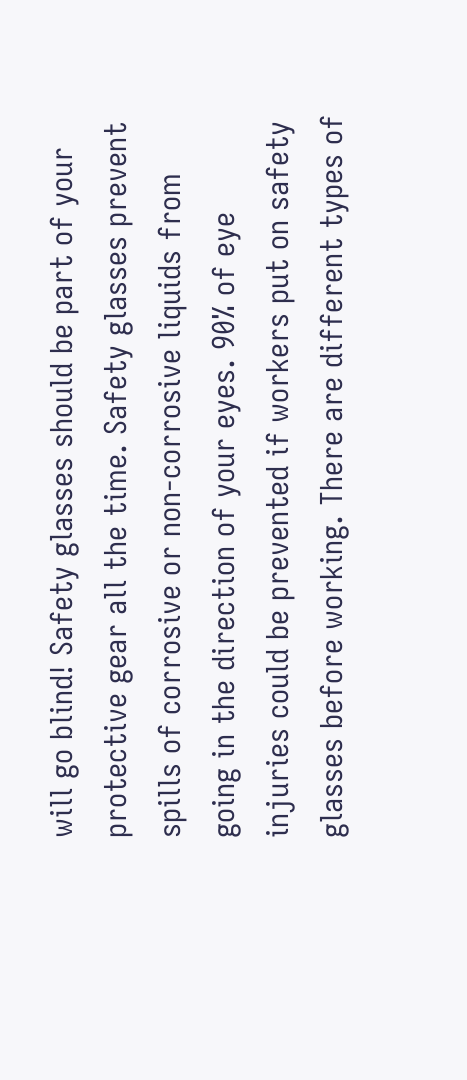will go blind! Safety glasses should be part of your protective gear all the time. Safety glasses prevent spills of corrosive or non-corrosive liquids from going in the direction of your eyes. 90% of eye injuries could be prevented if workers put on safety glasses before working. There are different types of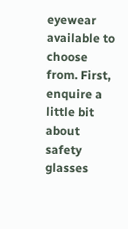eyewear available to choose from. First, enquire a little bit about safety glasses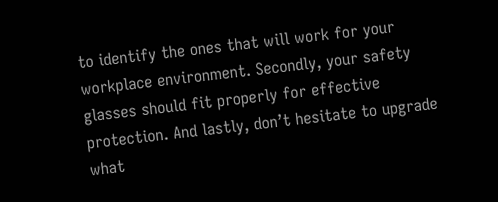to identify the ones that will work for your workplace environment. Secondly, your safety glasses should fit properly for effective protection. And lastly, don’t hesitate to upgrade what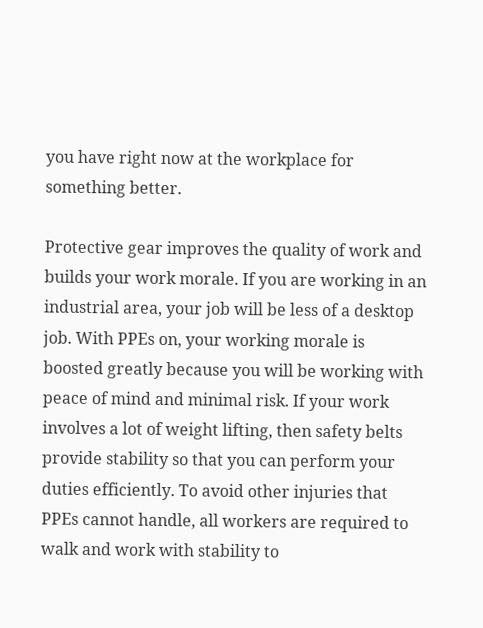you have right now at the workplace for something better.

Protective gear improves the quality of work and builds your work morale. If you are working in an industrial area, your job will be less of a desktop job. With PPEs on, your working morale is boosted greatly because you will be working with peace of mind and minimal risk. If your work involves a lot of weight lifting, then safety belts provide stability so that you can perform your duties efficiently. To avoid other injuries that PPEs cannot handle, all workers are required to walk and work with stability to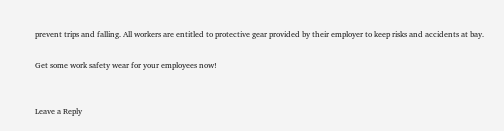prevent trips and falling. All workers are entitled to protective gear provided by their employer to keep risks and accidents at bay.

Get some work safety wear for your employees now!


Leave a Reply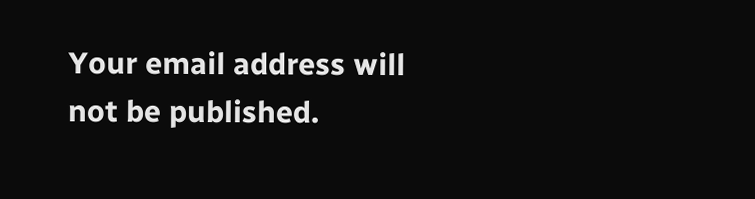Your email address will not be published.